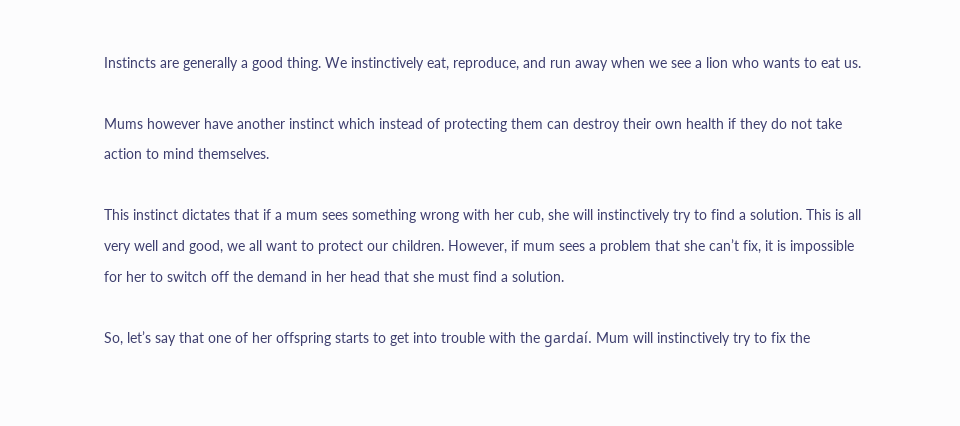Instincts are generally a good thing. We instinctively eat, reproduce, and run away when we see a lion who wants to eat us.

Mums however have another instinct which instead of protecting them can destroy their own health if they do not take action to mind themselves.

This instinct dictates that if a mum sees something wrong with her cub, she will instinctively try to find a solution. This is all very well and good, we all want to protect our children. However, if mum sees a problem that she can’t fix, it is impossible for her to switch off the demand in her head that she must find a solution.

So, let’s say that one of her offspring starts to get into trouble with the gardaí. Mum will instinctively try to fix the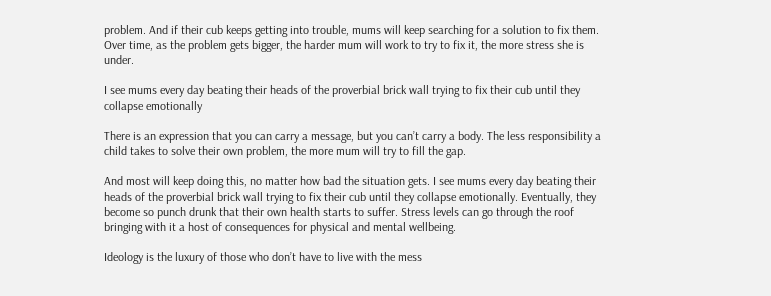problem. And if their cub keeps getting into trouble, mums will keep searching for a solution to fix them. Over time, as the problem gets bigger, the harder mum will work to try to fix it, the more stress she is under.

I see mums every day beating their heads of the proverbial brick wall trying to fix their cub until they collapse emotionally

There is an expression that you can carry a message, but you can’t carry a body. The less responsibility a child takes to solve their own problem, the more mum will try to fill the gap.

And most will keep doing this, no matter how bad the situation gets. I see mums every day beating their heads of the proverbial brick wall trying to fix their cub until they collapse emotionally. Eventually, they become so punch drunk that their own health starts to suffer. Stress levels can go through the roof bringing with it a host of consequences for physical and mental wellbeing.

Ideology is the luxury of those who don’t have to live with the mess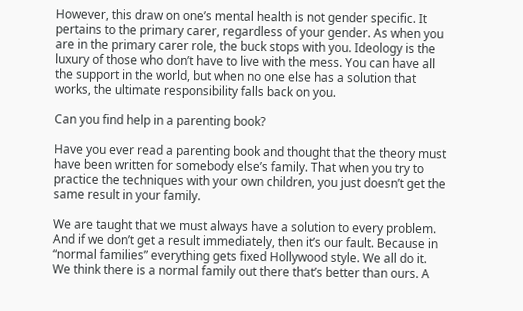However, this draw on one’s mental health is not gender specific. It pertains to the primary carer, regardless of your gender. As when you are in the primary carer role, the buck stops with you. Ideology is the luxury of those who don’t have to live with the mess. You can have all the support in the world, but when no one else has a solution that works, the ultimate responsibility falls back on you.

Can you find help in a parenting book?

Have you ever read a parenting book and thought that the theory must have been written for somebody else’s family. That when you try to practice the techniques with your own children, you just doesn’t get the same result in your family.

We are taught that we must always have a solution to every problem. And if we don’t get a result immediately, then it’s our fault. Because in “normal families” everything gets fixed Hollywood style. We all do it. We think there is a normal family out there that’s better than ours. A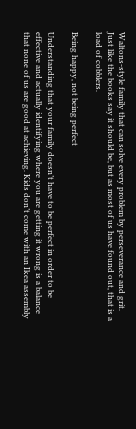Waltons-style family that can solve every problem by perseverance and grit. Just like the books say it should be, but as most of us have found out, that is a load of cobblers.

Being happy, not being perfect

Understanding that your family doesn’t have to be perfect in order to be effective and actually identifying where you are getting it wrong is a balance that none of us are good at achieving. Kids don’t come with an Ikea assembly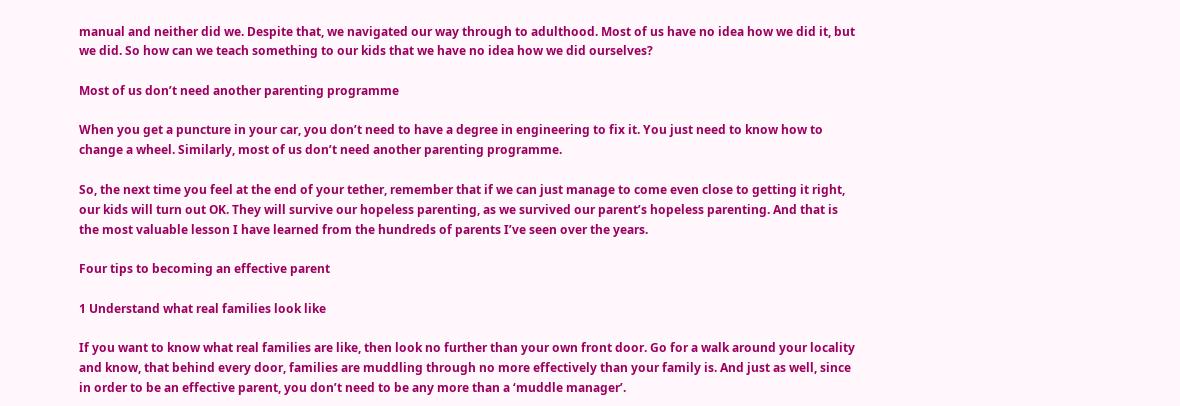manual and neither did we. Despite that, we navigated our way through to adulthood. Most of us have no idea how we did it, but we did. So how can we teach something to our kids that we have no idea how we did ourselves?

Most of us don’t need another parenting programme

When you get a puncture in your car, you don’t need to have a degree in engineering to fix it. You just need to know how to change a wheel. Similarly, most of us don’t need another parenting programme.

So, the next time you feel at the end of your tether, remember that if we can just manage to come even close to getting it right, our kids will turn out OK. They will survive our hopeless parenting, as we survived our parent’s hopeless parenting. And that is the most valuable lesson I have learned from the hundreds of parents I’ve seen over the years.

Four tips to becoming an effective parent

1 Understand what real families look like

If you want to know what real families are like, then look no further than your own front door. Go for a walk around your locality and know, that behind every door, families are muddling through no more effectively than your family is. And just as well, since in order to be an effective parent, you don’t need to be any more than a ‘muddle manager’.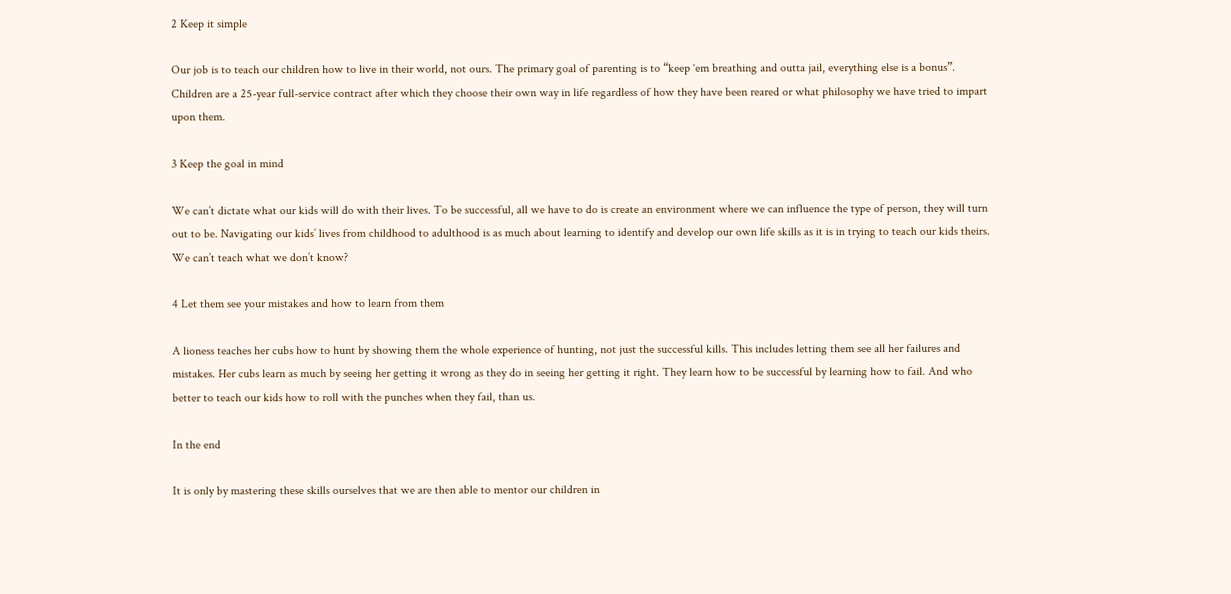2 Keep it simple

Our job is to teach our children how to live in their world, not ours. The primary goal of parenting is to “keep ‘em breathing and outta jail, everything else is a bonus”. Children are a 25-year full-service contract after which they choose their own way in life regardless of how they have been reared or what philosophy we have tried to impart upon them.

3 Keep the goal in mind

We can’t dictate what our kids will do with their lives. To be successful, all we have to do is create an environment where we can influence the type of person, they will turn out to be. Navigating our kids’ lives from childhood to adulthood is as much about learning to identify and develop our own life skills as it is in trying to teach our kids theirs. We can’t teach what we don’t know?

4 Let them see your mistakes and how to learn from them

A lioness teaches her cubs how to hunt by showing them the whole experience of hunting, not just the successful kills. This includes letting them see all her failures and mistakes. Her cubs learn as much by seeing her getting it wrong as they do in seeing her getting it right. They learn how to be successful by learning how to fail. And who better to teach our kids how to roll with the punches when they fail, than us.

In the end

It is only by mastering these skills ourselves that we are then able to mentor our children in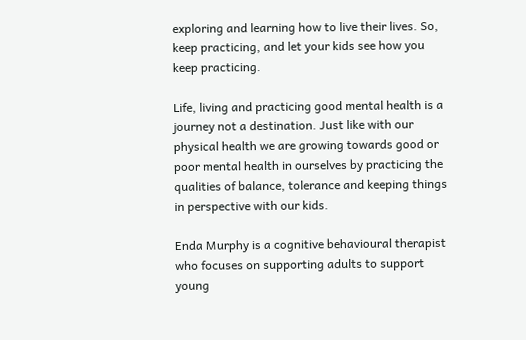exploring and learning how to live their lives. So, keep practicing, and let your kids see how you keep practicing.

Life, living and practicing good mental health is a journey not a destination. Just like with our physical health we are growing towards good or poor mental health in ourselves by practicing the qualities of balance, tolerance and keeping things in perspective with our kids.

Enda Murphy is a cognitive behavioural therapist who focuses on supporting adults to support young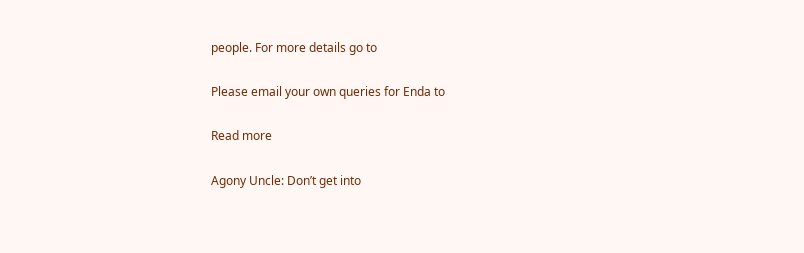people. For more details go to

Please email your own queries for Enda to

Read more

Agony Uncle: Don’t get into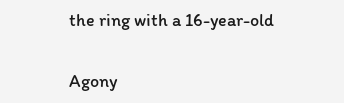the ring with a 16-year-old

Agony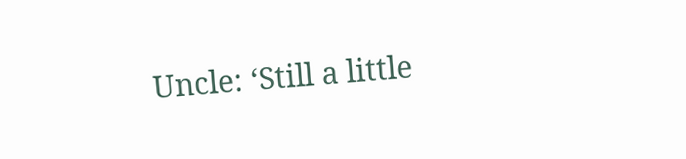Uncle: ‘Still a little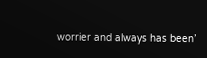worrier and always has been’